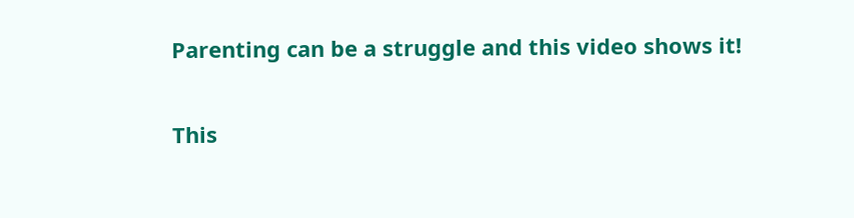Parenting can be a struggle and this video shows it!


This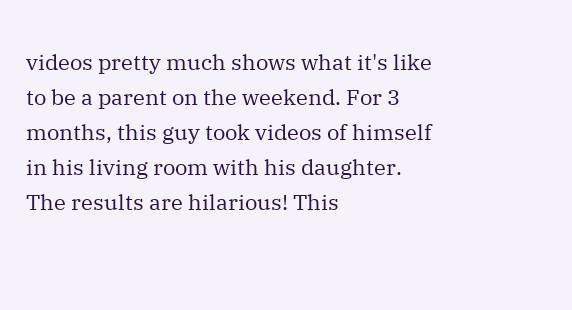videos pretty much shows what it's like to be a parent on the weekend. For 3 months, this guy took videos of himself in his living room with his daughter. The results are hilarious! This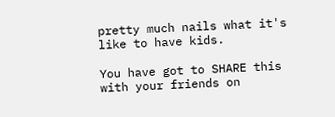pretty much nails what it's like to have kids.

You have got to SHARE this with your friends on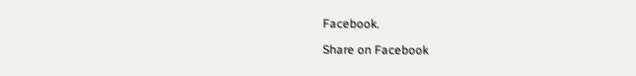Facebook.

Share on Facebook